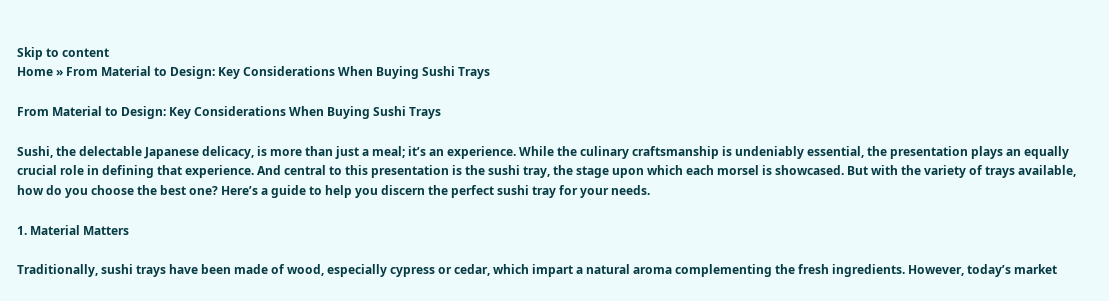Skip to content
Home » From Material to Design: Key Considerations When Buying Sushi Trays

From Material to Design: Key Considerations When Buying Sushi Trays

Sushi, the delectable Japanese delicacy, is more than just a meal; it’s an experience. While the culinary craftsmanship is undeniably essential, the presentation plays an equally crucial role in defining that experience. And central to this presentation is the sushi tray, the stage upon which each morsel is showcased. But with the variety of trays available, how do you choose the best one? Here’s a guide to help you discern the perfect sushi tray for your needs.

1. Material Matters

Traditionally, sushi trays have been made of wood, especially cypress or cedar, which impart a natural aroma complementing the fresh ingredients. However, today’s market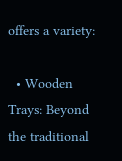offers a variety:

  • Wooden Trays: Beyond the traditional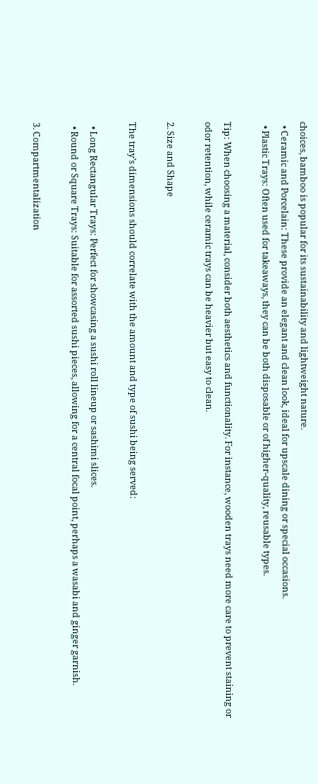choices, bamboo is popular for its sustainability and lightweight nature.
  • Ceramic and Porcelain: These provide an elegant and clean look, ideal for upscale dining or special occasions.
  • Plastic Trays: Often used for takeaways, they can be both disposable or of higher-quality, reusable types.

Tip: When choosing a material, consider both aesthetics and functionality. For instance, wooden trays need more care to prevent staining or odor retention, while ceramic trays can be heavier but easy to clean.

2. Size and Shape

The tray’s dimensions should correlate with the amount and type of sushi being served:

  • Long Rectangular Trays: Perfect for showcasing a sushi roll lineup or sashimi slices.
  • Round or Square Trays: Suitable for assorted sushi pieces, allowing for a central focal point, perhaps a wasabi and ginger garnish.

3. Compartmentalization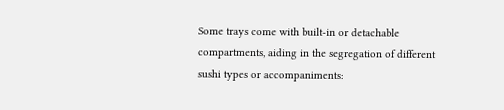Some trays come with built-in or detachable compartments, aiding in the segregation of different sushi types or accompaniments: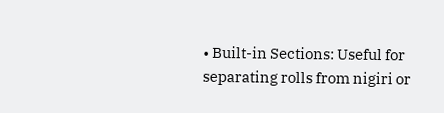• Built-in Sections: Useful for separating rolls from nigiri or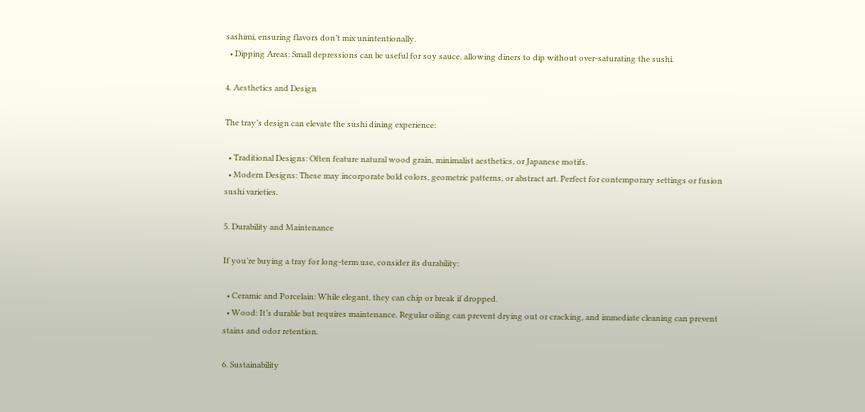sashimi, ensuring flavors don’t mix unintentionally.
  • Dipping Areas: Small depressions can be useful for soy sauce, allowing diners to dip without over-saturating the sushi.

4. Aesthetics and Design

The tray’s design can elevate the sushi dining experience:

  • Traditional Designs: Often feature natural wood grain, minimalist aesthetics, or Japanese motifs.
  • Modern Designs: These may incorporate bold colors, geometric patterns, or abstract art. Perfect for contemporary settings or fusion sushi varieties.

5. Durability and Maintenance

If you’re buying a tray for long-term use, consider its durability:

  • Ceramic and Porcelain: While elegant, they can chip or break if dropped.
  • Wood: It’s durable but requires maintenance. Regular oiling can prevent drying out or cracking, and immediate cleaning can prevent stains and odor retention.

6. Sustainability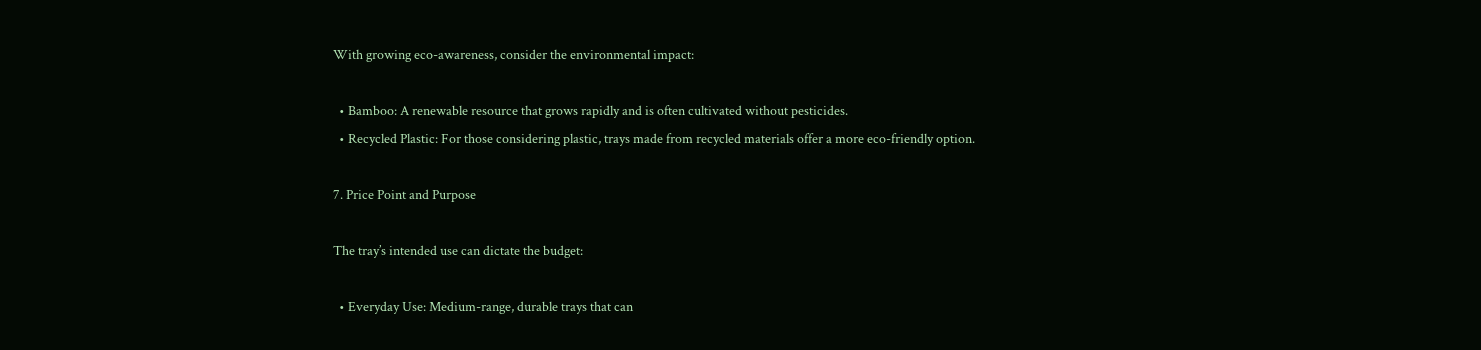With growing eco-awareness, consider the environmental impact:

  • Bamboo: A renewable resource that grows rapidly and is often cultivated without pesticides.
  • Recycled Plastic: For those considering plastic, trays made from recycled materials offer a more eco-friendly option.

7. Price Point and Purpose

The tray’s intended use can dictate the budget:

  • Everyday Use: Medium-range, durable trays that can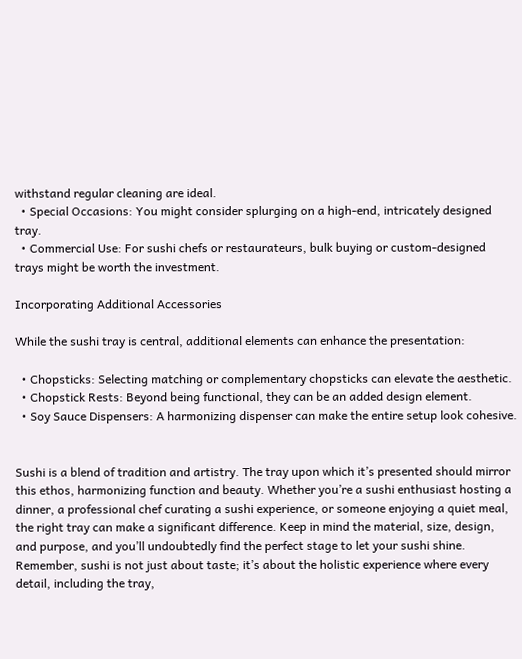withstand regular cleaning are ideal.
  • Special Occasions: You might consider splurging on a high-end, intricately designed tray.
  • Commercial Use: For sushi chefs or restaurateurs, bulk buying or custom-designed trays might be worth the investment.

Incorporating Additional Accessories

While the sushi tray is central, additional elements can enhance the presentation:

  • Chopsticks: Selecting matching or complementary chopsticks can elevate the aesthetic.
  • Chopstick Rests: Beyond being functional, they can be an added design element.
  • Soy Sauce Dispensers: A harmonizing dispenser can make the entire setup look cohesive.


Sushi is a blend of tradition and artistry. The tray upon which it’s presented should mirror this ethos, harmonizing function and beauty. Whether you’re a sushi enthusiast hosting a dinner, a professional chef curating a sushi experience, or someone enjoying a quiet meal, the right tray can make a significant difference. Keep in mind the material, size, design, and purpose, and you’ll undoubtedly find the perfect stage to let your sushi shine. Remember, sushi is not just about taste; it’s about the holistic experience where every detail, including the tray,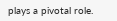plays a pivotal role.